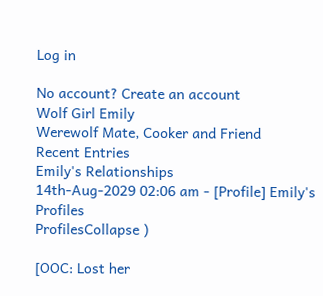Log in

No account? Create an account
Wolf Girl Emily
Werewolf Mate, Cooker and Friend
Recent Entries
Emily's Relationships
14th-Aug-2029 02:06 am - [Profile] Emily's Profiles
ProfilesCollapse )

[OOC: Lost her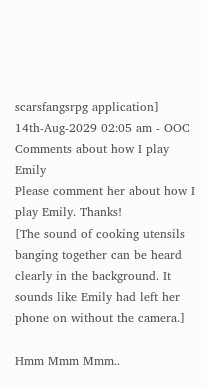scarsfangsrpg application]
14th-Aug-2029 02:05 am - OOC Comments about how I play Emily
Please comment her about how I play Emily. Thanks!
[The sound of cooking utensils banging together can be heard clearly in the background. It sounds like Emily had left her phone on without the camera.]

Hmm Mmm Mmm..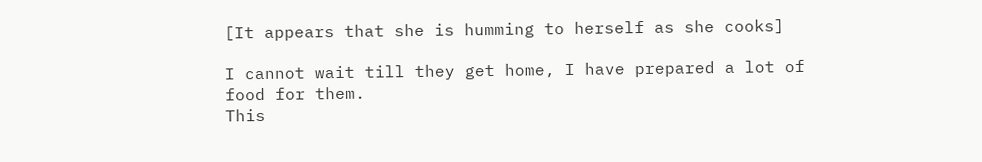[It appears that she is humming to herself as she cooks]

I cannot wait till they get home, I have prepared a lot of food for them.
This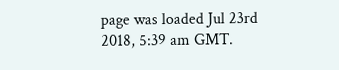page was loaded Jul 23rd 2018, 5:39 am GMT.